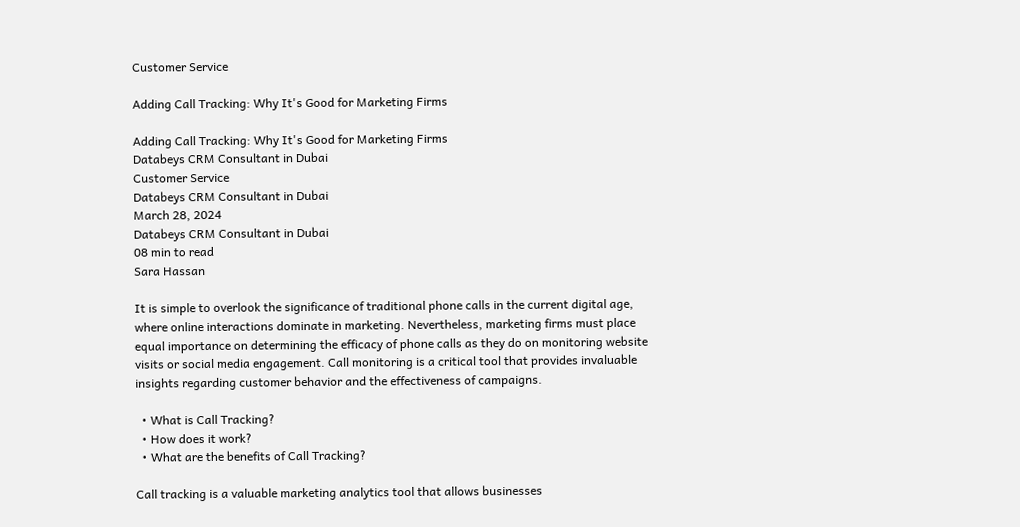Customer Service

Adding Call Tracking: Why It's Good for Marketing Firms

Adding Call Tracking: Why It's Good for Marketing Firms
Databeys CRM Consultant in Dubai
Customer Service
Databeys CRM Consultant in Dubai
March 28, 2024
Databeys CRM Consultant in Dubai
08 min to read
Sara Hassan

It is simple to overlook the significance of traditional phone calls in the current digital age, where online interactions dominate in marketing. Nevertheless, marketing firms must place equal importance on determining the efficacy of phone calls as they do on monitoring website visits or social media engagement. Call monitoring is a critical tool that provides invaluable insights regarding customer behavior and the effectiveness of campaigns.

  • What is Call Tracking?
  • How does it work?
  • What are the benefits of Call Tracking?

Call tracking is a valuable marketing analytics tool that allows businesses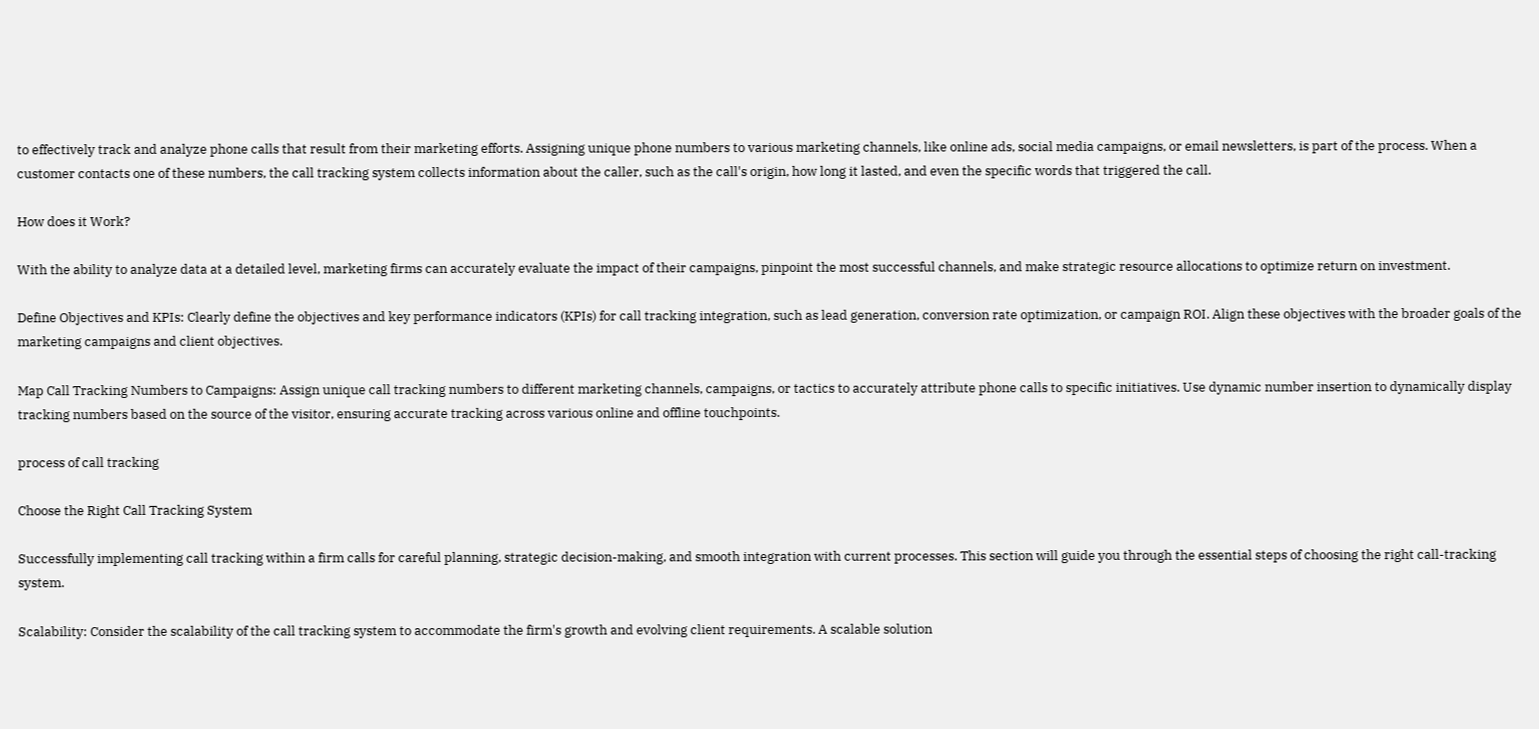to effectively track and analyze phone calls that result from their marketing efforts. Assigning unique phone numbers to various marketing channels, like online ads, social media campaigns, or email newsletters, is part of the process. When a customer contacts one of these numbers, the call tracking system collects information about the caller, such as the call's origin, how long it lasted, and even the specific words that triggered the call.

How does it Work?

With the ability to analyze data at a detailed level, marketing firms can accurately evaluate the impact of their campaigns, pinpoint the most successful channels, and make strategic resource allocations to optimize return on investment.

Define Objectives and KPIs: Clearly define the objectives and key performance indicators (KPIs) for call tracking integration, such as lead generation, conversion rate optimization, or campaign ROI. Align these objectives with the broader goals of the marketing campaigns and client objectives.

Map Call Tracking Numbers to Campaigns: Assign unique call tracking numbers to different marketing channels, campaigns, or tactics to accurately attribute phone calls to specific initiatives. Use dynamic number insertion to dynamically display tracking numbers based on the source of the visitor, ensuring accurate tracking across various online and offline touchpoints.

process of call tracking

Choose the Right Call Tracking System

Successfully implementing call tracking within a firm calls for careful planning, strategic decision-making, and smooth integration with current processes. This section will guide you through the essential steps of choosing the right call-tracking system.

Scalability: Consider the scalability of the call tracking system to accommodate the firm's growth and evolving client requirements. A scalable solution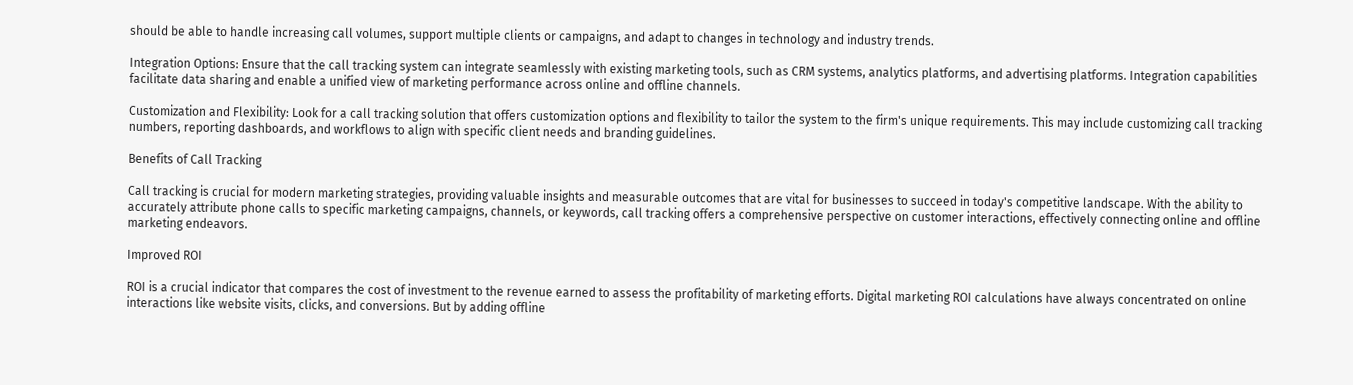should be able to handle increasing call volumes, support multiple clients or campaigns, and adapt to changes in technology and industry trends.

Integration Options: Ensure that the call tracking system can integrate seamlessly with existing marketing tools, such as CRM systems, analytics platforms, and advertising platforms. Integration capabilities facilitate data sharing and enable a unified view of marketing performance across online and offline channels.

Customization and Flexibility: Look for a call tracking solution that offers customization options and flexibility to tailor the system to the firm's unique requirements. This may include customizing call tracking numbers, reporting dashboards, and workflows to align with specific client needs and branding guidelines.

Benefits of Call Tracking

Call tracking is crucial for modern marketing strategies, providing valuable insights and measurable outcomes that are vital for businesses to succeed in today's competitive landscape. With the ability to accurately attribute phone calls to specific marketing campaigns, channels, or keywords, call tracking offers a comprehensive perspective on customer interactions, effectively connecting online and offline marketing endeavors.

Improved ROI

ROI is a crucial indicator that compares the cost of investment to the revenue earned to assess the profitability of marketing efforts. Digital marketing ROI calculations have always concentrated on online interactions like website visits, clicks, and conversions. But by adding offline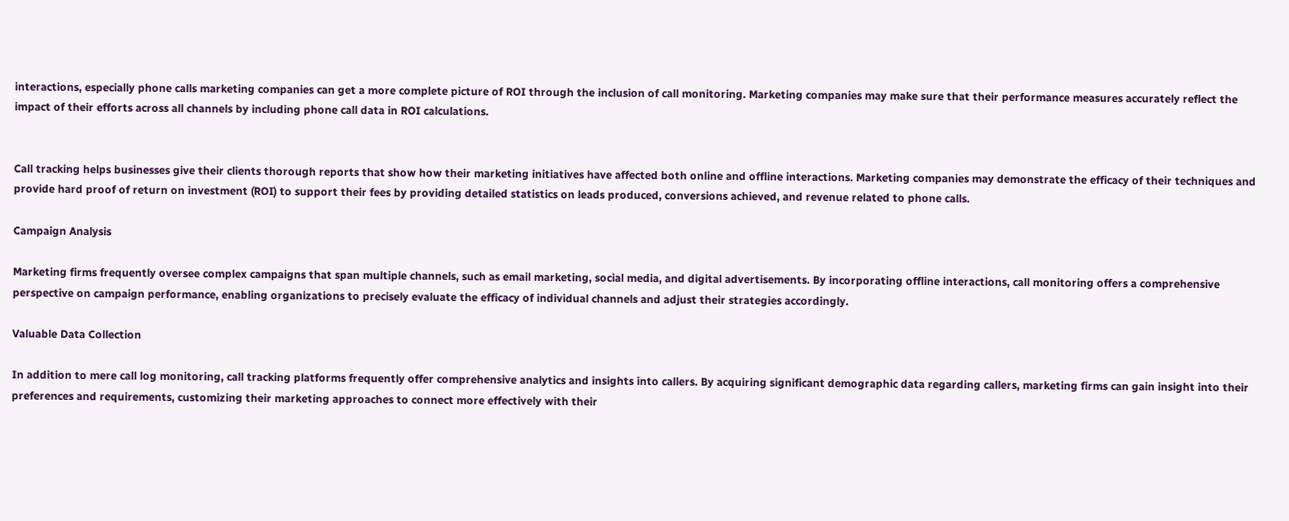interactions, especially phone calls marketing companies can get a more complete picture of ROI through the inclusion of call monitoring. Marketing companies may make sure that their performance measures accurately reflect the impact of their efforts across all channels by including phone call data in ROI calculations.


Call tracking helps businesses give their clients thorough reports that show how their marketing initiatives have affected both online and offline interactions. Marketing companies may demonstrate the efficacy of their techniques and provide hard proof of return on investment (ROI) to support their fees by providing detailed statistics on leads produced, conversions achieved, and revenue related to phone calls.

Campaign Analysis

Marketing firms frequently oversee complex campaigns that span multiple channels, such as email marketing, social media, and digital advertisements. By incorporating offline interactions, call monitoring offers a comprehensive perspective on campaign performance, enabling organizations to precisely evaluate the efficacy of individual channels and adjust their strategies accordingly.

Valuable Data Collection

In addition to mere call log monitoring, call tracking platforms frequently offer comprehensive analytics and insights into callers. By acquiring significant demographic data regarding callers, marketing firms can gain insight into their preferences and requirements, customizing their marketing approaches to connect more effectively with their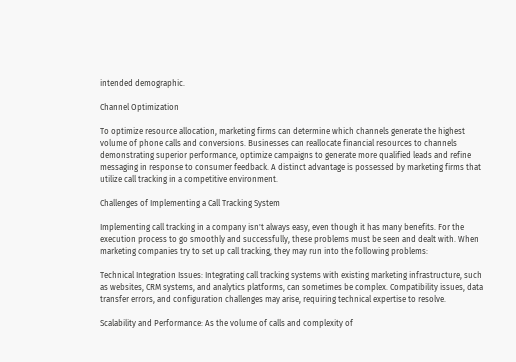intended demographic.

Channel Optimization

To optimize resource allocation, marketing firms can determine which channels generate the highest volume of phone calls and conversions. Businesses can reallocate financial resources to channels demonstrating superior performance, optimize campaigns to generate more qualified leads and refine messaging in response to consumer feedback. A distinct advantage is possessed by marketing firms that utilize call tracking in a competitive environment.

Challenges of Implementing a Call Tracking System

Implementing call tracking in a company isn't always easy, even though it has many benefits. For the execution process to go smoothly and successfully, these problems must be seen and dealt with. When marketing companies try to set up call tracking, they may run into the following problems:

Technical Integration Issues: Integrating call tracking systems with existing marketing infrastructure, such as websites, CRM systems, and analytics platforms, can sometimes be complex. Compatibility issues, data transfer errors, and configuration challenges may arise, requiring technical expertise to resolve.

Scalability and Performance: As the volume of calls and complexity of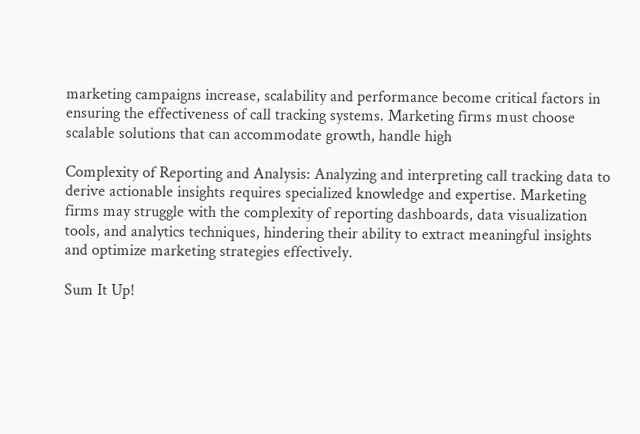marketing campaigns increase, scalability and performance become critical factors in ensuring the effectiveness of call tracking systems. Marketing firms must choose scalable solutions that can accommodate growth, handle high

Complexity of Reporting and Analysis: Analyzing and interpreting call tracking data to derive actionable insights requires specialized knowledge and expertise. Marketing firms may struggle with the complexity of reporting dashboards, data visualization tools, and analytics techniques, hindering their ability to extract meaningful insights and optimize marketing strategies effectively.

Sum It Up!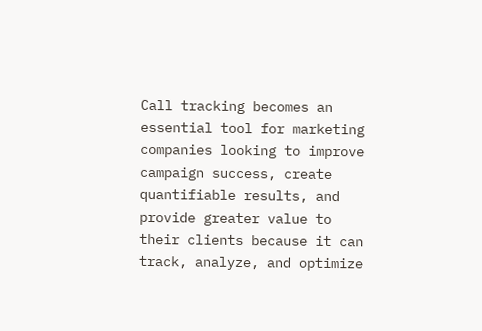Call tracking becomes an essential tool for marketing companies looking to improve campaign success, create quantifiable results, and provide greater value to their clients because it can track, analyze, and optimize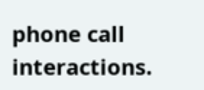phone call interactions.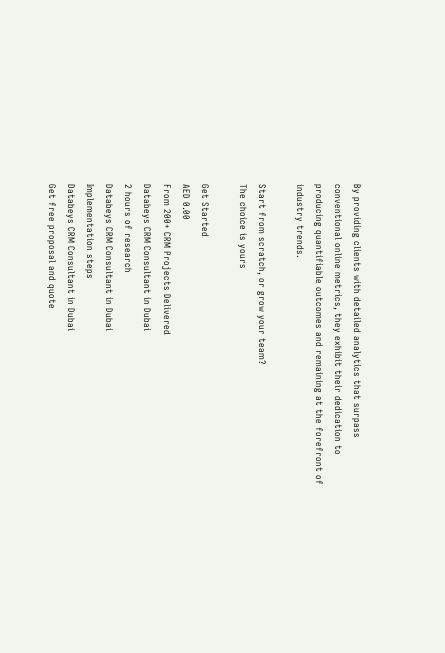By providing clients with detailed analytics that surpass conventional online metrics, they exhibit their dedication to producing quantifiable outcomes and remaining at the forefront of industry trends.

Start from scratch, or grow your team?
The choice is yours

Get Started
AED 0.00
From 200+ CRM Projects Delivered
Databeys CRM Consultant in Dubai
2 hours of research
Databeys CRM Consultant in Dubai
Implementation steps
Databeys CRM Consultant in Dubai
Get free proposal and quote